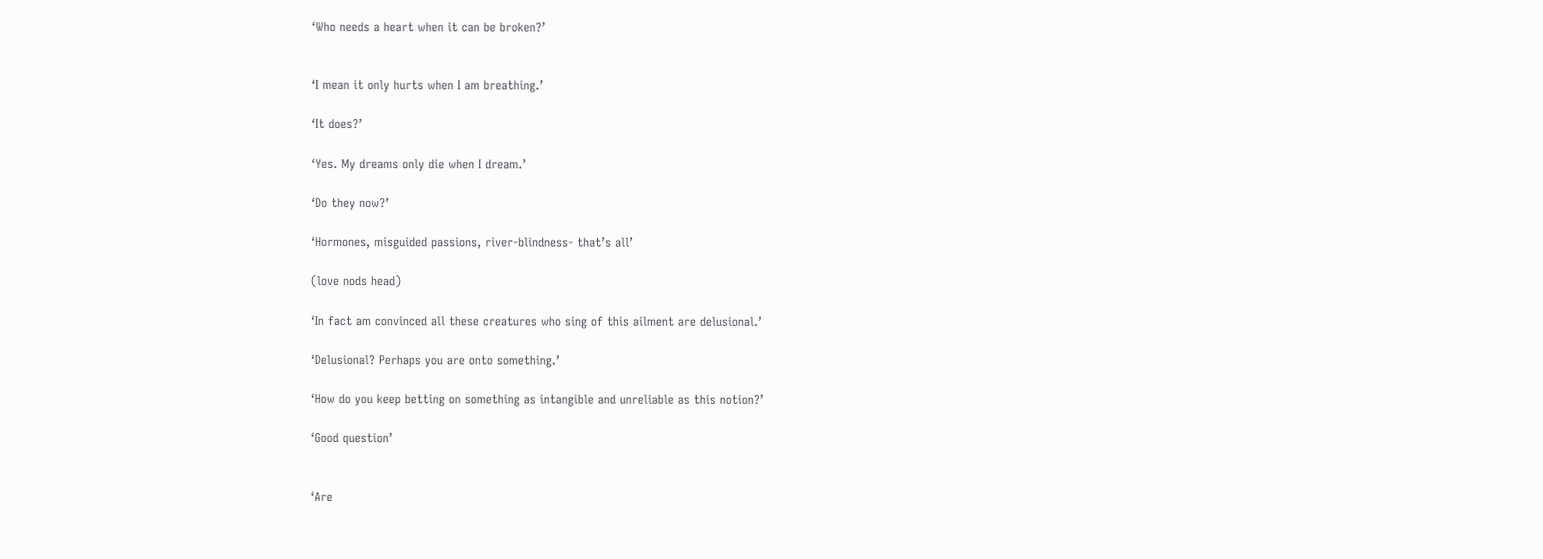‘Who needs a heart when it can be broken?’


‘I mean it only hurts when I am breathing.’

‘It does?’

‘Yes. My dreams only die when I dream.’

‘Do they now?’

‘Hormones, misguided passions, river-blindness- that’s all’

(love nods head)

‘In fact am convinced all these creatures who sing of this ailment are delusional.’

‘Delusional? Perhaps you are onto something.’

‘How do you keep betting on something as intangible and unreliable as this notion?’

‘Good question’


‘Are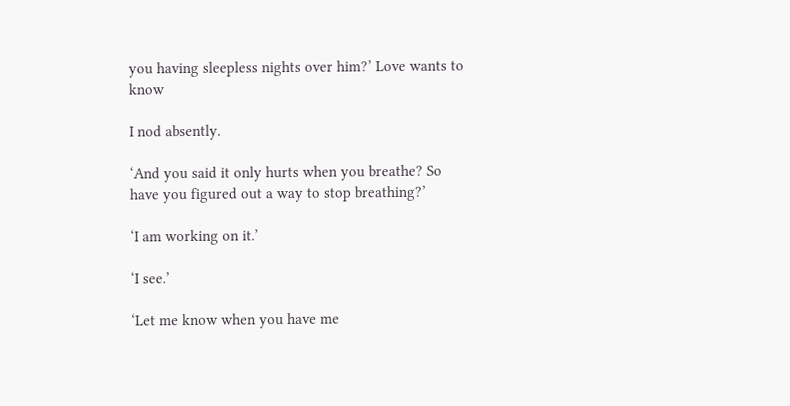you having sleepless nights over him?’ Love wants to know

I nod absently.

‘And you said it only hurts when you breathe? So have you figured out a way to stop breathing?’

‘I am working on it.’

‘I see.’

‘Let me know when you have me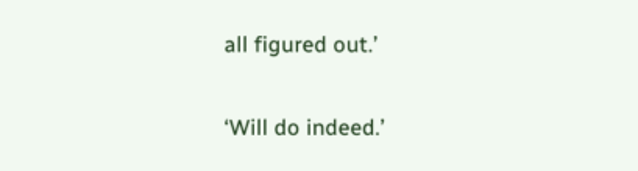all figured out.’

‘Will do indeed.’